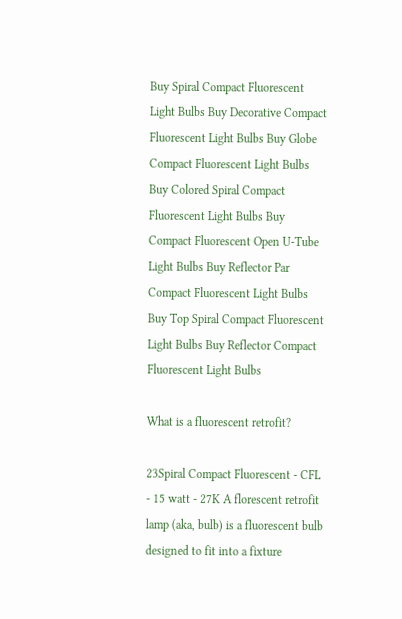Buy Spiral Compact Fluorescent Light Bulbs Buy Decorative Compact Fluorescent Light Bulbs Buy Globe Compact Fluorescent Light Bulbs Buy Colored Spiral Compact Fluorescent Light Bulbs Buy Compact Fluorescent Open U-Tube Light Bulbs Buy Reflector Par Compact Fluorescent Light Bulbs Buy Top Spiral Compact Fluorescent Light Bulbs Buy Reflector Compact Fluorescent Light Bulbs

What is a fluorescent retrofit?

23Spiral Compact Fluorescent - CFL - 15 watt - 27K A florescent retrofit lamp (aka, bulb) is a fluorescent bulb designed to fit into a fixture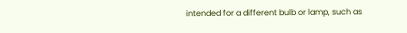intended for a different bulb or lamp, such as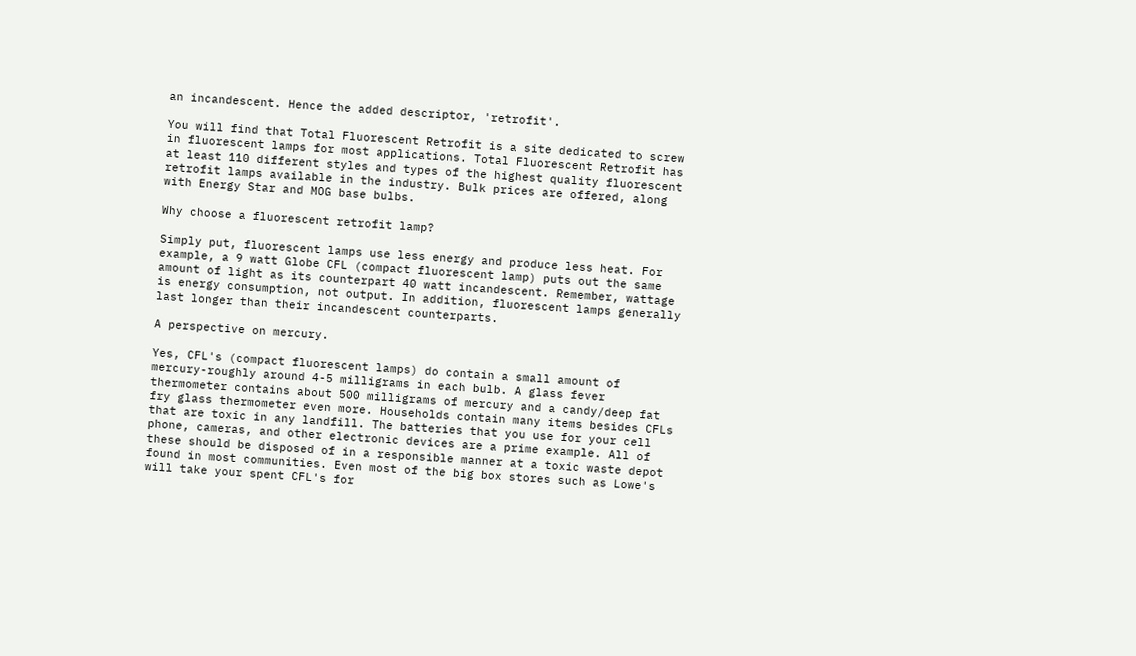an incandescent. Hence the added descriptor, 'retrofit'.

You will find that Total Fluorescent Retrofit is a site dedicated to screw in fluorescent lamps for most applications. Total Fluorescent Retrofit has at least 110 different styles and types of the highest quality fluorescent retrofit lamps available in the industry. Bulk prices are offered, along with Energy Star and MOG base bulbs.

Why choose a fluorescent retrofit lamp?

Simply put, fluorescent lamps use less energy and produce less heat. For example, a 9 watt Globe CFL (compact fluorescent lamp) puts out the same amount of light as its counterpart 40 watt incandescent. Remember, wattage is energy consumption, not output. In addition, fluorescent lamps generally last longer than their incandescent counterparts.

A perspective on mercury.

Yes, CFL's (compact fluorescent lamps) do contain a small amount of mercury-roughly around 4-5 milligrams in each bulb. A glass fever thermometer contains about 500 milligrams of mercury and a candy/deep fat fry glass thermometer even more. Households contain many items besides CFLs that are toxic in any landfill. The batteries that you use for your cell phone, cameras, and other electronic devices are a prime example. All of these should be disposed of in a responsible manner at a toxic waste depot found in most communities. Even most of the big box stores such as Lowe's will take your spent CFL's for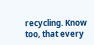recycling. Know too, that every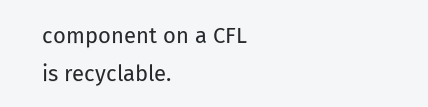component on a CFL is recyclable.